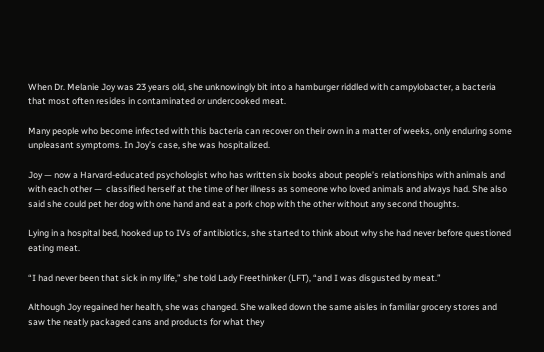When Dr. Melanie Joy was 23 years old, she unknowingly bit into a hamburger riddled with campylobacter, a bacteria that most often resides in contaminated or undercooked meat.

Many people who become infected with this bacteria can recover on their own in a matter of weeks, only enduring some unpleasant symptoms. In Joy’s case, she was hospitalized.

Joy — now a Harvard-educated psychologist who has written six books about people’s relationships with animals and with each other —  classified herself at the time of her illness as someone who loved animals and always had. She also said she could pet her dog with one hand and eat a pork chop with the other without any second thoughts.

Lying in a hospital bed, hooked up to IVs of antibiotics, she started to think about why she had never before questioned eating meat.

“I had never been that sick in my life,” she told Lady Freethinker (LFT), “and I was disgusted by meat.”

Although Joy regained her health, she was changed. She walked down the same aisles in familiar grocery stores and saw the neatly packaged cans and products for what they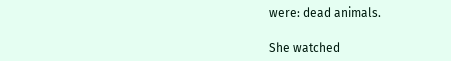were: dead animals.

She watched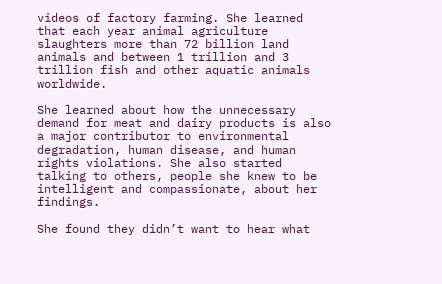videos of factory farming. She learned that each year animal agriculture slaughters more than 72 billion land animals and between 1 trillion and 3 trillion fish and other aquatic animals worldwide.

She learned about how the unnecessary demand for meat and dairy products is also a major contributor to environmental degradation, human disease, and human rights violations. She also started talking to others, people she knew to be intelligent and compassionate, about her findings.

She found they didn’t want to hear what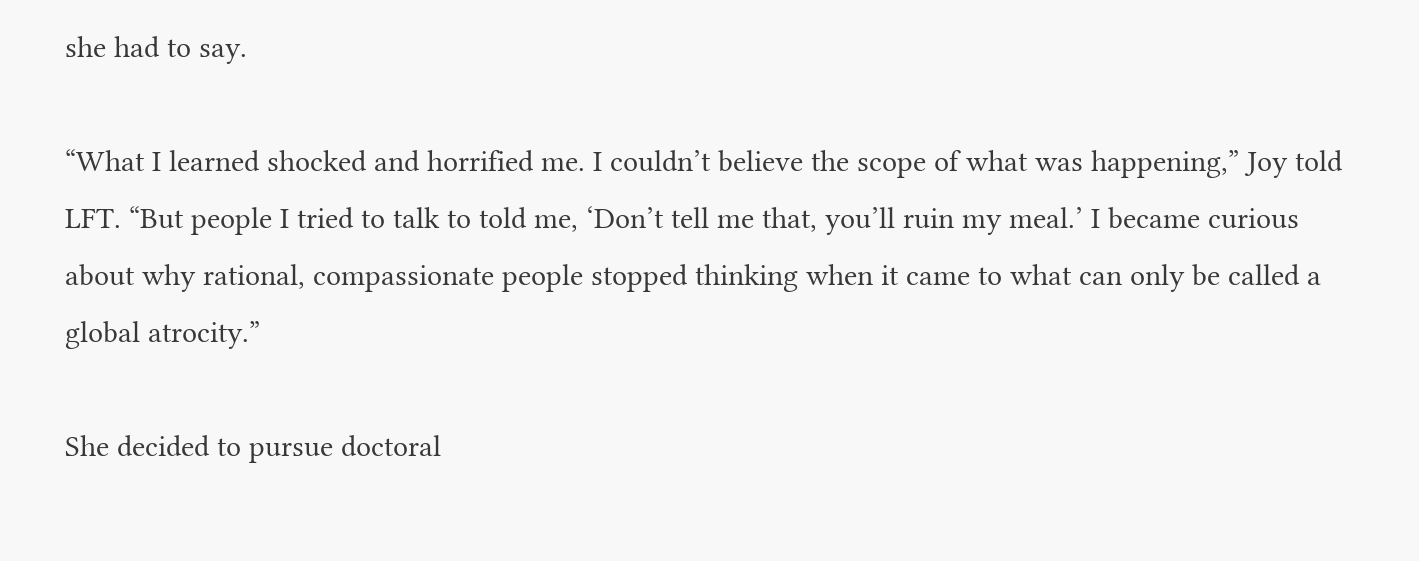she had to say.

“What I learned shocked and horrified me. I couldn’t believe the scope of what was happening,” Joy told LFT. “But people I tried to talk to told me, ‘Don’t tell me that, you’ll ruin my meal.’ I became curious about why rational, compassionate people stopped thinking when it came to what can only be called a global atrocity.”

She decided to pursue doctoral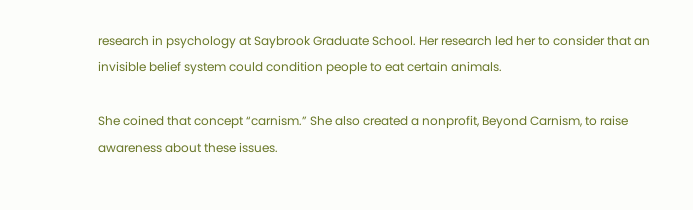research in psychology at Saybrook Graduate School. Her research led her to consider that an invisible belief system could condition people to eat certain animals.

She coined that concept “carnism.” She also created a nonprofit, Beyond Carnism, to raise awareness about these issues.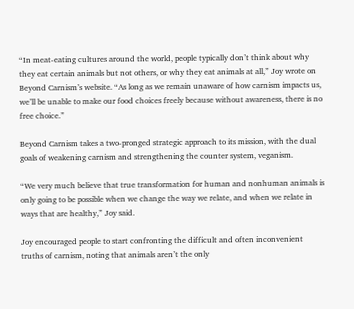“In meat-eating cultures around the world, people typically don’t think about why they eat certain animals but not others, or why they eat animals at all,” Joy wrote on Beyond Carnism’s website. “As long as we remain unaware of how carnism impacts us, we’ll be unable to make our food choices freely because without awareness, there is no free choice.”

Beyond Carnism takes a two-pronged strategic approach to its mission, with the dual goals of weakening carnism and strengthening the counter system, veganism.

“We very much believe that true transformation for human and nonhuman animals is only going to be possible when we change the way we relate, and when we relate in ways that are healthy,” Joy said.

Joy encouraged people to start confronting the difficult and often inconvenient truths of carnism, noting that animals aren’t the only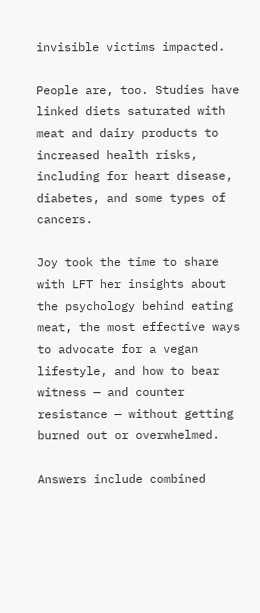invisible victims impacted.

People are, too. Studies have linked diets saturated with meat and dairy products to increased health risks, including for heart disease, diabetes, and some types of cancers.

Joy took the time to share with LFT her insights about the psychology behind eating meat, the most effective ways to advocate for a vegan lifestyle, and how to bear witness — and counter resistance — without getting burned out or overwhelmed.

Answers include combined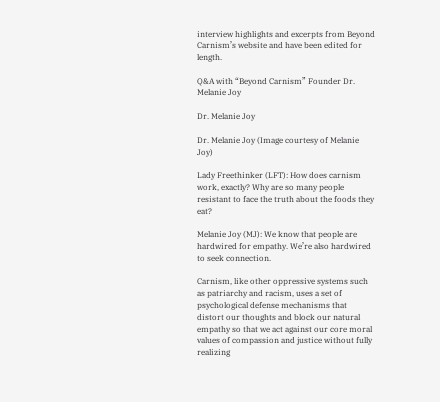interview highlights and excerpts from Beyond Carnism’s website and have been edited for length.

Q&A with “Beyond Carnism” Founder Dr. Melanie Joy

Dr. Melanie Joy

Dr. Melanie Joy (Image courtesy of Melanie Joy)

Lady Freethinker (LFT): How does carnism work, exactly? Why are so many people resistant to face the truth about the foods they eat?

Melanie Joy (MJ): We know that people are hardwired for empathy. We’re also hardwired to seek connection.

Carnism, like other oppressive systems such as patriarchy and racism, uses a set of psychological defense mechanisms that distort our thoughts and block our natural empathy so that we act against our core moral values of compassion and justice without fully realizing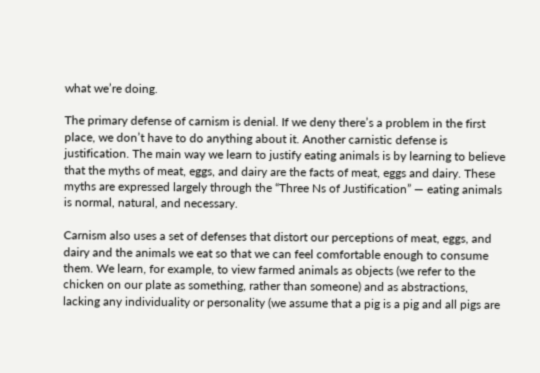what we’re doing.

The primary defense of carnism is denial. If we deny there’s a problem in the first place, we don’t have to do anything about it. Another carnistic defense is justification. The main way we learn to justify eating animals is by learning to believe that the myths of meat, eggs, and dairy are the facts of meat, eggs and dairy. These myths are expressed largely through the “Three Ns of Justification” — eating animals is normal, natural, and necessary.

Carnism also uses a set of defenses that distort our perceptions of meat, eggs, and dairy and the animals we eat so that we can feel comfortable enough to consume them. We learn, for example, to view farmed animals as objects (we refer to the chicken on our plate as something, rather than someone) and as abstractions, lacking any individuality or personality (we assume that a pig is a pig and all pigs are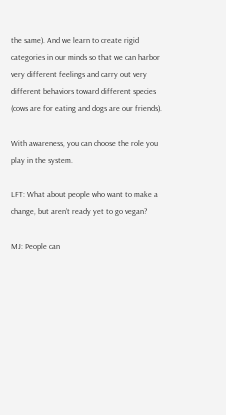the same). And we learn to create rigid categories in our minds so that we can harbor very different feelings and carry out very different behaviors toward different species (cows are for eating and dogs are our friends).

With awareness, you can choose the role you play in the system.

LFT: What about people who want to make a change, but aren’t ready yet to go vegan?

MJ: People can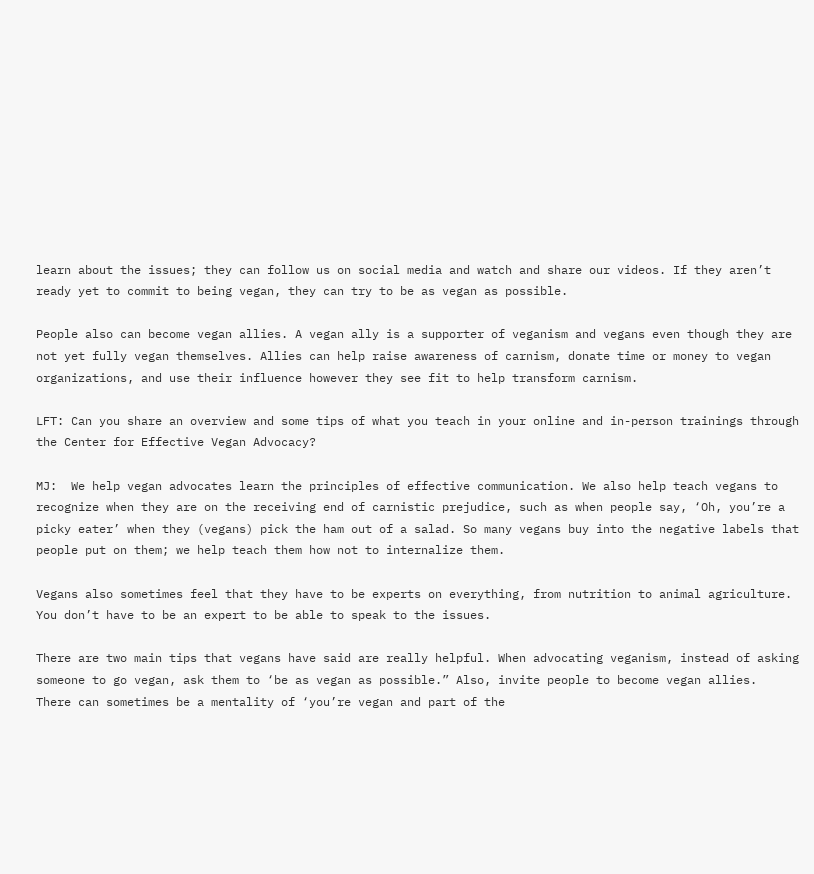learn about the issues; they can follow us on social media and watch and share our videos. If they aren’t ready yet to commit to being vegan, they can try to be as vegan as possible.

People also can become vegan allies. A vegan ally is a supporter of veganism and vegans even though they are not yet fully vegan themselves. Allies can help raise awareness of carnism, donate time or money to vegan organizations, and use their influence however they see fit to help transform carnism.

LFT: Can you share an overview and some tips of what you teach in your online and in-person trainings through the Center for Effective Vegan Advocacy?

MJ:  We help vegan advocates learn the principles of effective communication. We also help teach vegans to recognize when they are on the receiving end of carnistic prejudice, such as when people say, ‘Oh, you’re a picky eater’ when they (vegans) pick the ham out of a salad. So many vegans buy into the negative labels that people put on them; we help teach them how not to internalize them.

Vegans also sometimes feel that they have to be experts on everything, from nutrition to animal agriculture. You don’t have to be an expert to be able to speak to the issues.

There are two main tips that vegans have said are really helpful. When advocating veganism, instead of asking someone to go vegan, ask them to ‘be as vegan as possible.” Also, invite people to become vegan allies.  There can sometimes be a mentality of ‘you’re vegan and part of the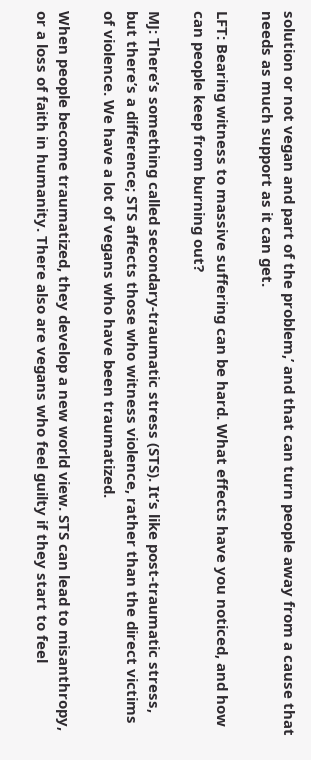solution or not vegan and part of the problem,’ and that can turn people away from a cause that needs as much support as it can get.

LFT: Bearing witness to massive suffering can be hard. What effects have you noticed, and how can people keep from burning out?

MJ: There’s something called secondary-traumatic stress (STS). It’s like post-traumatic stress, but there’s a difference; STS affects those who witness violence, rather than the direct victims of violence. We have a lot of vegans who have been traumatized.

When people become traumatized, they develop a new world view. STS can lead to misanthropy, or a loss of faith in humanity. There also are vegans who feel guilty if they start to feel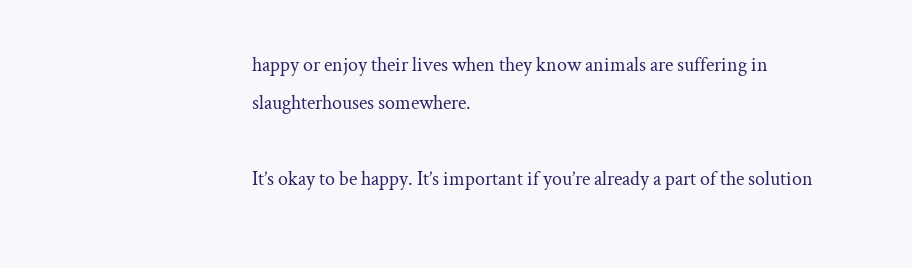happy or enjoy their lives when they know animals are suffering in slaughterhouses somewhere.

It’s okay to be happy. It’s important if you’re already a part of the solution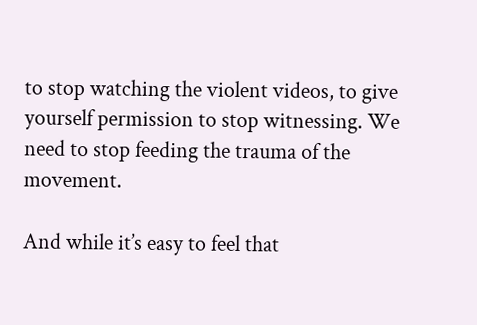to stop watching the violent videos, to give yourself permission to stop witnessing. We need to stop feeding the trauma of the movement.

And while it’s easy to feel that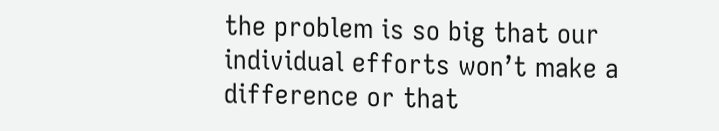the problem is so big that our individual efforts won’t make a difference or that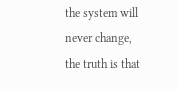the system will never change, the truth is that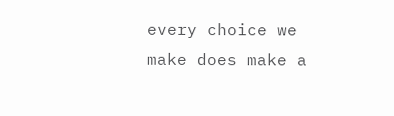every choice we make does make a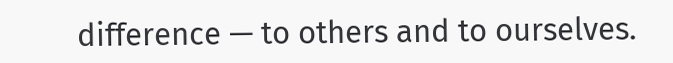difference — to others and to ourselves.